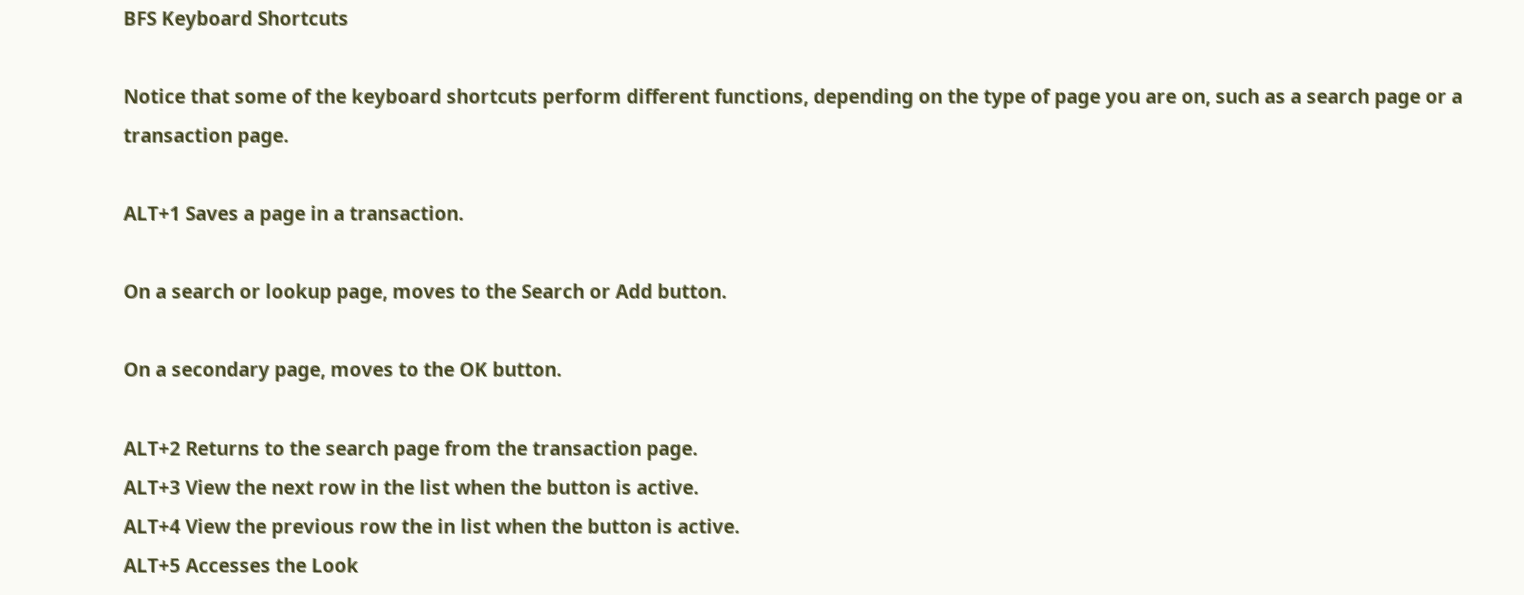BFS Keyboard Shortcuts

Notice that some of the keyboard shortcuts perform different functions, depending on the type of page you are on, such as a search page or a transaction page.

ALT+1 Saves a page in a transaction.

On a search or lookup page, moves to the Search or Add button.

On a secondary page, moves to the OK button.

ALT+2 Returns to the search page from the transaction page.
ALT+3 View the next row in the list when the button is active.
ALT+4 View the previous row the in list when the button is active.
ALT+5 Accesses the Look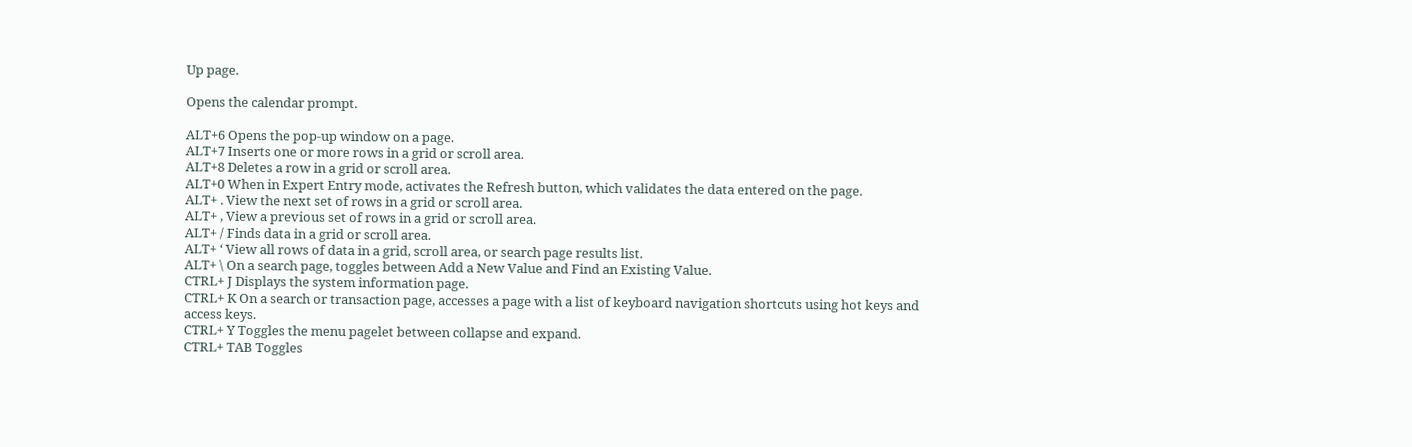Up page.

Opens the calendar prompt.

ALT+6 Opens the pop-up window on a page.
ALT+7 Inserts one or more rows in a grid or scroll area.
ALT+8 Deletes a row in a grid or scroll area.
ALT+0 When in Expert Entry mode, activates the Refresh button, which validates the data entered on the page.
ALT+ . View the next set of rows in a grid or scroll area.
ALT+ , View a previous set of rows in a grid or scroll area.
ALT+ / Finds data in a grid or scroll area.
ALT+ ‘ View all rows of data in a grid, scroll area, or search page results list.
ALT+ \ On a search page, toggles between Add a New Value and Find an Existing Value.
CTRL+ J Displays the system information page.
CTRL+ K On a search or transaction page, accesses a page with a list of keyboard navigation shortcuts using hot keys and access keys.
CTRL+ Y Toggles the menu pagelet between collapse and expand.
CTRL+ TAB Toggles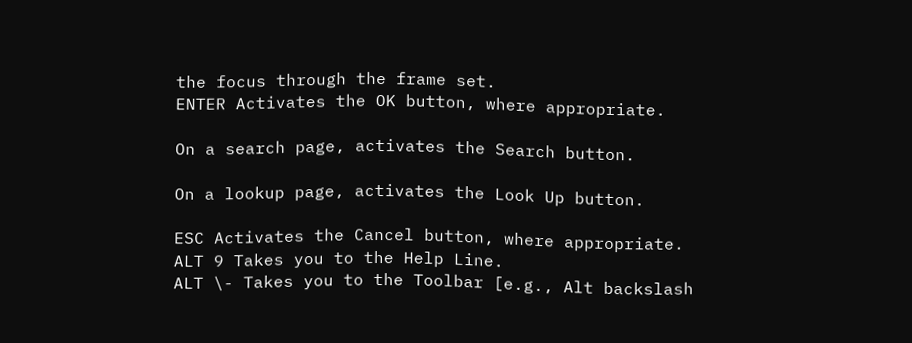the focus through the frame set.
ENTER Activates the OK button, where appropriate.

On a search page, activates the Search button.

On a lookup page, activates the Look Up button.

ESC Activates the Cancel button, where appropriate.
ALT 9 Takes you to the Help Line.
ALT \- Takes you to the Toolbar [e.g., Alt backslash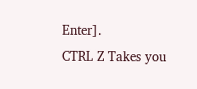Enter].
CTRL Z Takes you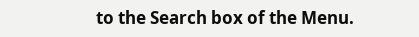to the Search box of the Menu.